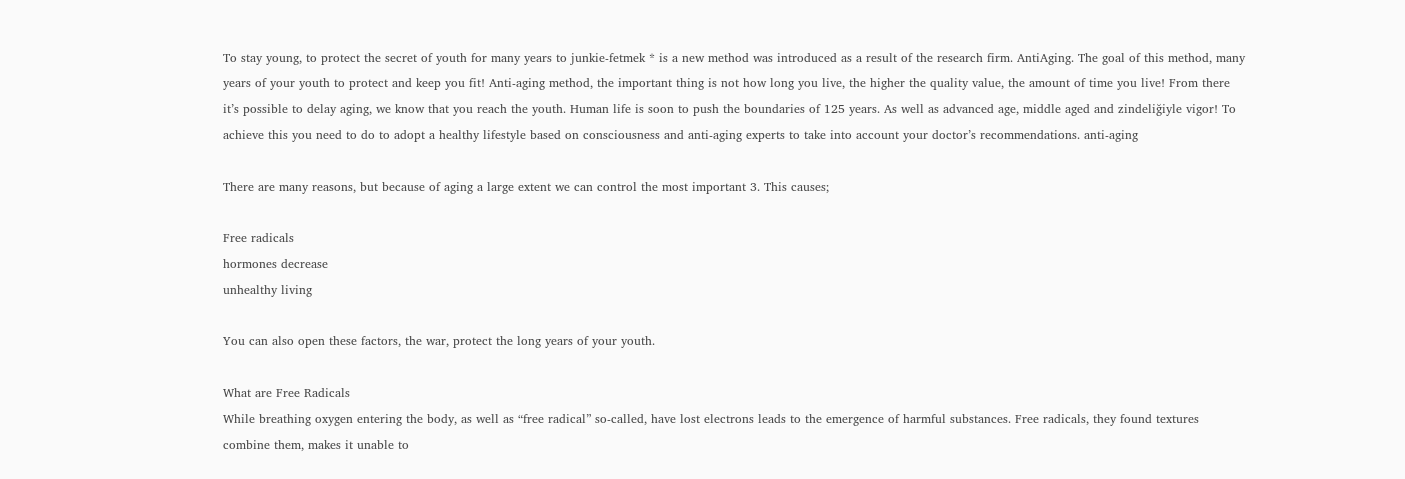To stay young, to protect the secret of youth for many years to junkie-fetmek * is a new method was introduced as a result of the research firm. AntiAging. The goal of this method, many years of your youth to protect and keep you fit! Anti-aging method, the important thing is not how long you live, the higher the quality value, the amount of time you live! From there it’s possible to delay aging, we know that you reach the youth. Human life is soon to push the boundaries of 125 years. As well as advanced age, middle aged and zindeliğiyle vigor! To achieve this you need to do to adopt a healthy lifestyle based on consciousness and anti-aging experts to take into account your doctor’s recommendations. anti-aging

There are many reasons, but because of aging a large extent we can control the most important 3. This causes;

Free radicals
hormones decrease
unhealthy living

You can also open these factors, the war, protect the long years of your youth.

What are Free Radicals
While breathing oxygen entering the body, as well as “free radical” so-called, have lost electrons leads to the emergence of harmful substances. Free radicals, they found textures combine them, makes it unable to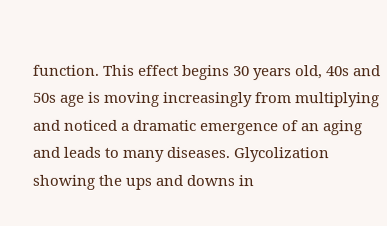function. This effect begins 30 years old, 40s and 50s age is moving increasingly from multiplying and noticed a dramatic emergence of an aging and leads to many diseases. Glycolization showing the ups and downs in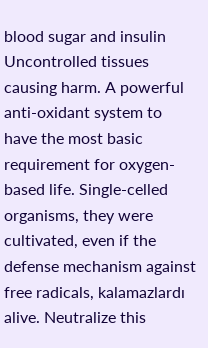blood sugar and insulin Uncontrolled tissues causing harm. A powerful anti-oxidant system to have the most basic requirement for oxygen-based life. Single-celled organisms, they were cultivated, even if the defense mechanism against free radicals, kalamazlardı alive. Neutralize this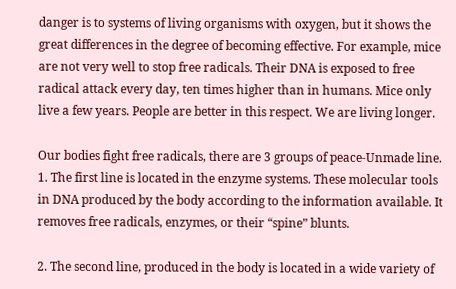danger is to systems of living organisms with oxygen, but it shows the great differences in the degree of becoming effective. For example, mice are not very well to stop free radicals. Their DNA is exposed to free radical attack every day, ten times higher than in humans. Mice only live a few years. People are better in this respect. We are living longer.

Our bodies fight free radicals, there are 3 groups of peace-Unmade line.
1. The first line is located in the enzyme systems. These molecular tools in DNA produced by the body according to the information available. It removes free radicals, enzymes, or their “spine” blunts.

2. The second line, produced in the body is located in a wide variety of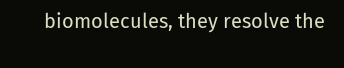biomolecules, they resolve the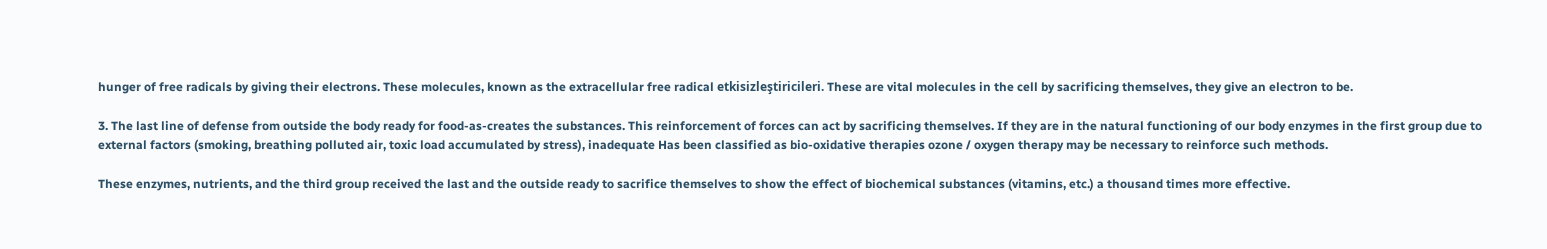hunger of free radicals by giving their electrons. These molecules, known as the extracellular free radical etkisizleştiricileri. These are vital molecules in the cell by sacrificing themselves, they give an electron to be.

3. The last line of defense from outside the body ready for food-as-creates the substances. This reinforcement of forces can act by sacrificing themselves. If they are in the natural functioning of our body enzymes in the first group due to external factors (smoking, breathing polluted air, toxic load accumulated by stress), inadequate Has been classified as bio-oxidative therapies ozone / oxygen therapy may be necessary to reinforce such methods.

These enzymes, nutrients, and the third group received the last and the outside ready to sacrifice themselves to show the effect of biochemical substances (vitamins, etc.) a thousand times more effective.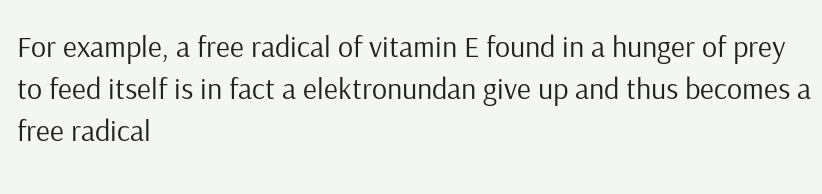For example, a free radical of vitamin E found in a hunger of prey to feed itself is in fact a elektronundan give up and thus becomes a free radical